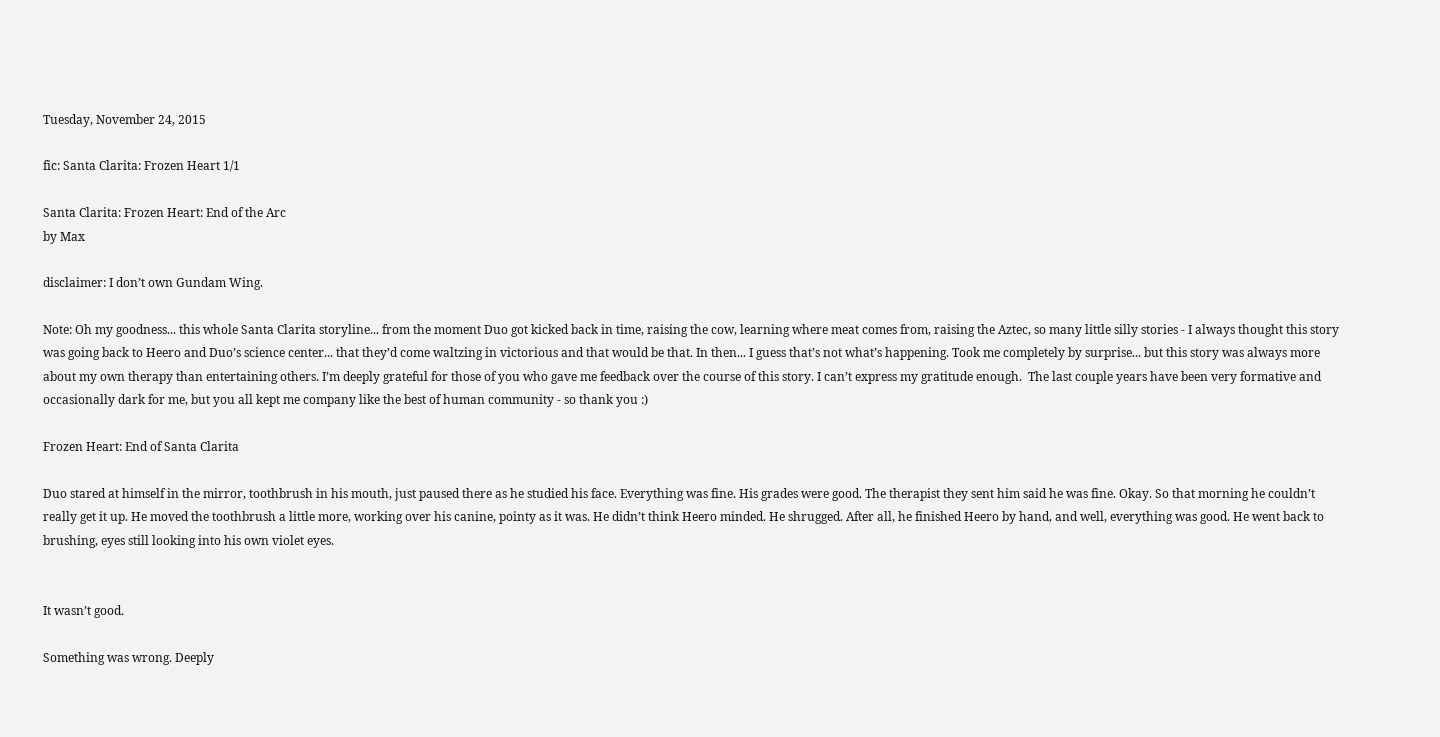Tuesday, November 24, 2015

fic: Santa Clarita: Frozen Heart 1/1

Santa Clarita: Frozen Heart: End of the Arc
by Max

disclaimer: I don’t own Gundam Wing.

Note: Oh my goodness... this whole Santa Clarita storyline... from the moment Duo got kicked back in time, raising the cow, learning where meat comes from, raising the Aztec, so many little silly stories - I always thought this story was going back to Heero and Duo’s science center... that they’d come waltzing in victorious and that would be that. In then... I guess that’s not what’s happening. Took me completely by surprise... but this story was always more about my own therapy than entertaining others. I’m deeply grateful for those of you who gave me feedback over the course of this story. I can’t express my gratitude enough.  The last couple years have been very formative and occasionally dark for me, but you all kept me company like the best of human community - so thank you :)

Frozen Heart: End of Santa Clarita

Duo stared at himself in the mirror, toothbrush in his mouth, just paused there as he studied his face. Everything was fine. His grades were good. The therapist they sent him said he was fine. Okay. So that morning he couldn’t really get it up. He moved the toothbrush a little more, working over his canine, pointy as it was. He didn’t think Heero minded. He shrugged. After all, he finished Heero by hand, and well, everything was good. He went back to brushing, eyes still looking into his own violet eyes.


It wasn’t good.

Something was wrong. Deeply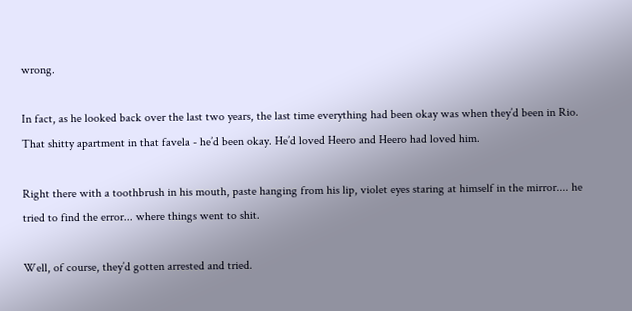wrong.

In fact, as he looked back over the last two years, the last time everything had been okay was when they’d been in Rio.  That shitty apartment in that favela - he’d been okay. He’d loved Heero and Heero had loved him.

Right there with a toothbrush in his mouth, paste hanging from his lip, violet eyes staring at himself in the mirror.... he tried to find the error... where things went to shit.

Well, of course, they’d gotten arrested and tried.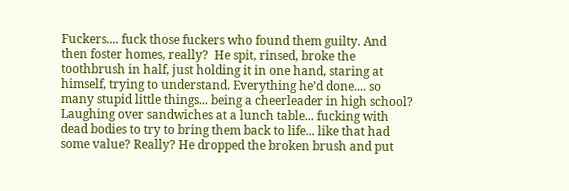Fuckers.... fuck those fuckers who found them guilty. And then foster homes, really?  He spit, rinsed, broke the toothbrush in half, just holding it in one hand, staring at himself, trying to understand. Everything he’d done.... so many stupid little things... being a cheerleader in high school? Laughing over sandwiches at a lunch table... fucking with dead bodies to try to bring them back to life... like that had some value? Really? He dropped the broken brush and put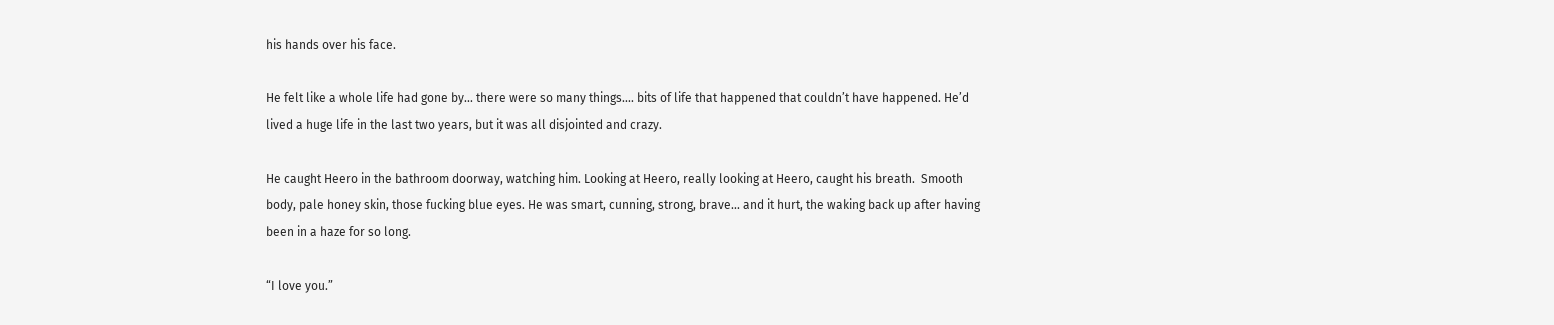his hands over his face.

He felt like a whole life had gone by... there were so many things.... bits of life that happened that couldn’t have happened. He’d lived a huge life in the last two years, but it was all disjointed and crazy.

He caught Heero in the bathroom doorway, watching him. Looking at Heero, really looking at Heero, caught his breath.  Smooth body, pale honey skin, those fucking blue eyes. He was smart, cunning, strong, brave... and it hurt, the waking back up after having been in a haze for so long.

“I love you.”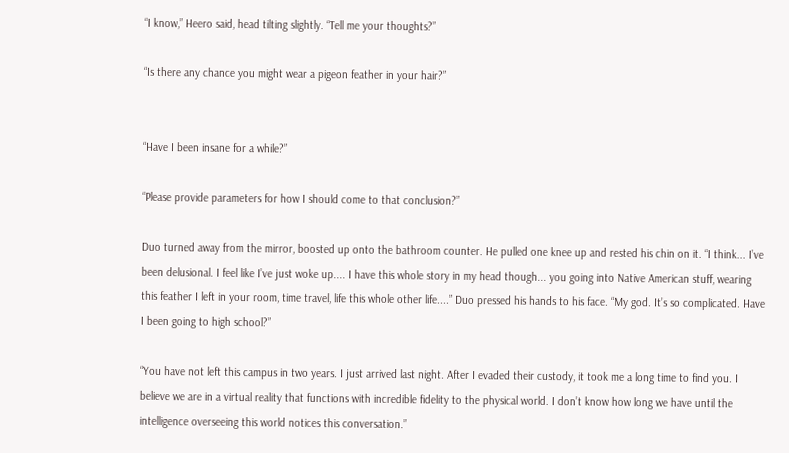“I know,” Heero said, head tilting slightly. “Tell me your thoughts?”

“Is there any chance you might wear a pigeon feather in your hair?”


“Have I been insane for a while?”

“Please provide parameters for how I should come to that conclusion?”

Duo turned away from the mirror, boosted up onto the bathroom counter. He pulled one knee up and rested his chin on it. “I think... I’ve been delusional. I feel like I’ve just woke up.... I have this whole story in my head though... you going into Native American stuff, wearing this feather I left in your room, time travel, life this whole other life....” Duo pressed his hands to his face. “My god. It’s so complicated. Have I been going to high school?”

“You have not left this campus in two years. I just arrived last night. After I evaded their custody, it took me a long time to find you. I believe we are in a virtual reality that functions with incredible fidelity to the physical world. I don’t know how long we have until the intelligence overseeing this world notices this conversation.”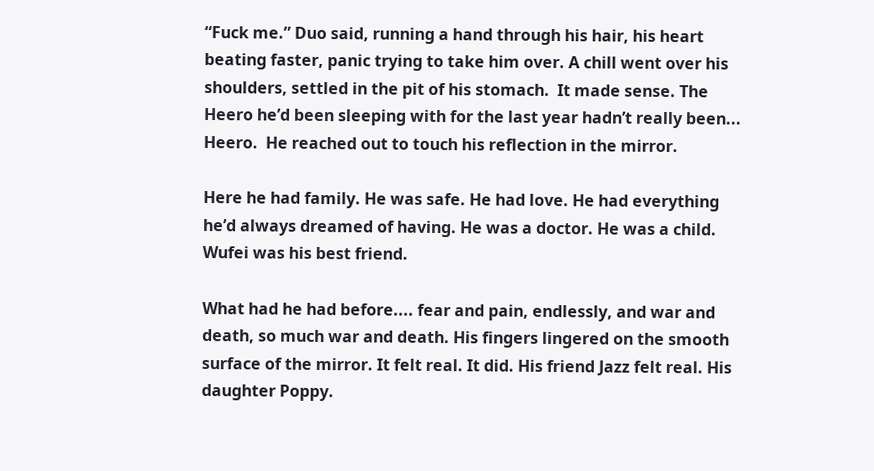“Fuck me.” Duo said, running a hand through his hair, his heart beating faster, panic trying to take him over. A chill went over his shoulders, settled in the pit of his stomach.  It made sense. The Heero he’d been sleeping with for the last year hadn’t really been... Heero.  He reached out to touch his reflection in the mirror.

Here he had family. He was safe. He had love. He had everything he’d always dreamed of having. He was a doctor. He was a child. Wufei was his best friend.

What had he had before.... fear and pain, endlessly, and war and death, so much war and death. His fingers lingered on the smooth surface of the mirror. It felt real. It did. His friend Jazz felt real. His daughter Poppy.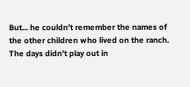But... he couldn’t remember the names of the other children who lived on the ranch. The days didn’t play out in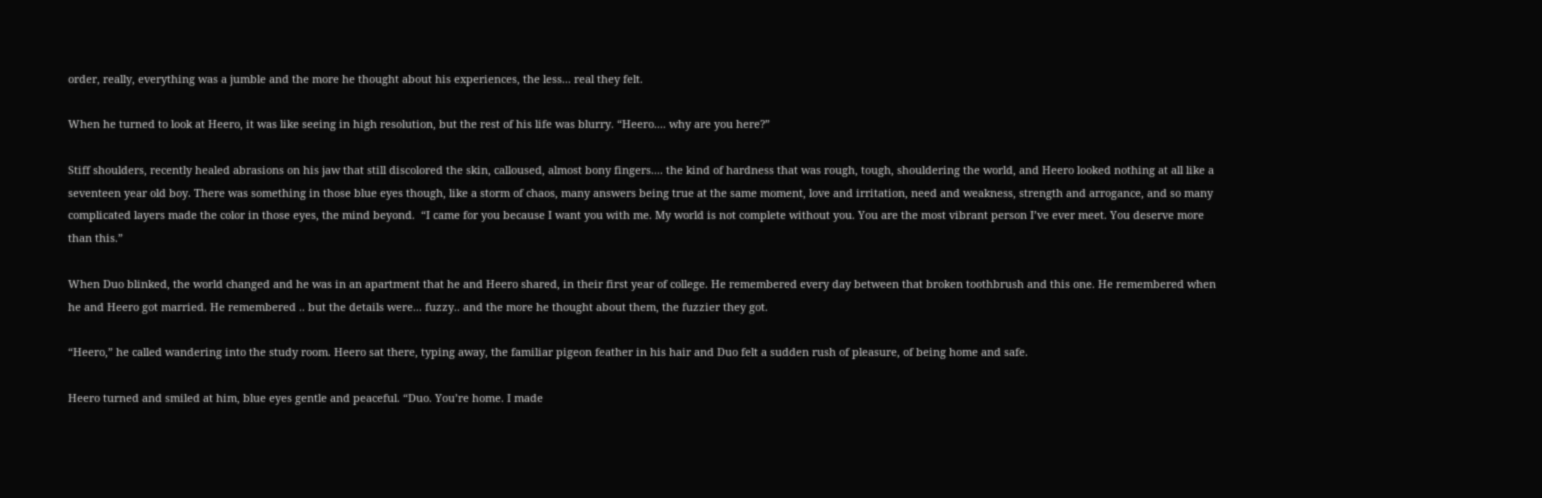order, really, everything was a jumble and the more he thought about his experiences, the less... real they felt.

When he turned to look at Heero, it was like seeing in high resolution, but the rest of his life was blurry. “Heero.... why are you here?”

Stiff shoulders, recently healed abrasions on his jaw that still discolored the skin, calloused, almost bony fingers.... the kind of hardness that was rough, tough, shouldering the world, and Heero looked nothing at all like a seventeen year old boy. There was something in those blue eyes though, like a storm of chaos, many answers being true at the same moment, love and irritation, need and weakness, strength and arrogance, and so many complicated layers made the color in those eyes, the mind beyond.  “I came for you because I want you with me. My world is not complete without you. You are the most vibrant person I’ve ever meet. You deserve more than this.”

When Duo blinked, the world changed and he was in an apartment that he and Heero shared, in their first year of college. He remembered every day between that broken toothbrush and this one. He remembered when he and Heero got married. He remembered .. but the details were... fuzzy.. and the more he thought about them, the fuzzier they got.

“Heero,” he called wandering into the study room. Heero sat there, typing away, the familiar pigeon feather in his hair and Duo felt a sudden rush of pleasure, of being home and safe.

Heero turned and smiled at him, blue eyes gentle and peaceful. “Duo. You’re home. I made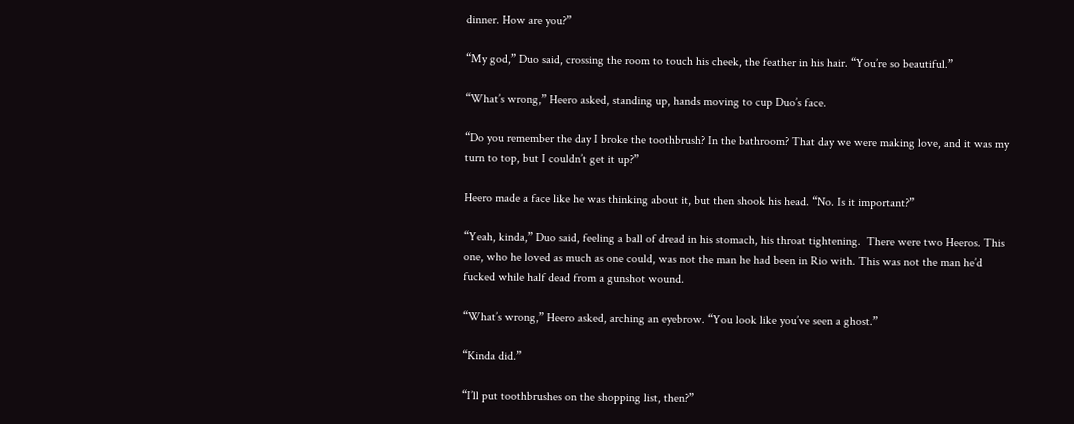dinner. How are you?”

“My god,” Duo said, crossing the room to touch his cheek, the feather in his hair. “You’re so beautiful.”

“What’s wrong,” Heero asked, standing up, hands moving to cup Duo’s face.

“Do you remember the day I broke the toothbrush? In the bathroom? That day we were making love, and it was my turn to top, but I couldn’t get it up?”

Heero made a face like he was thinking about it, but then shook his head. “No. Is it important?”

“Yeah, kinda,” Duo said, feeling a ball of dread in his stomach, his throat tightening.  There were two Heeros. This one, who he loved as much as one could, was not the man he had been in Rio with. This was not the man he’d fucked while half dead from a gunshot wound.

“What’s wrong,” Heero asked, arching an eyebrow. “You look like you’ve seen a ghost.”

“Kinda did.”

“I’ll put toothbrushes on the shopping list, then?”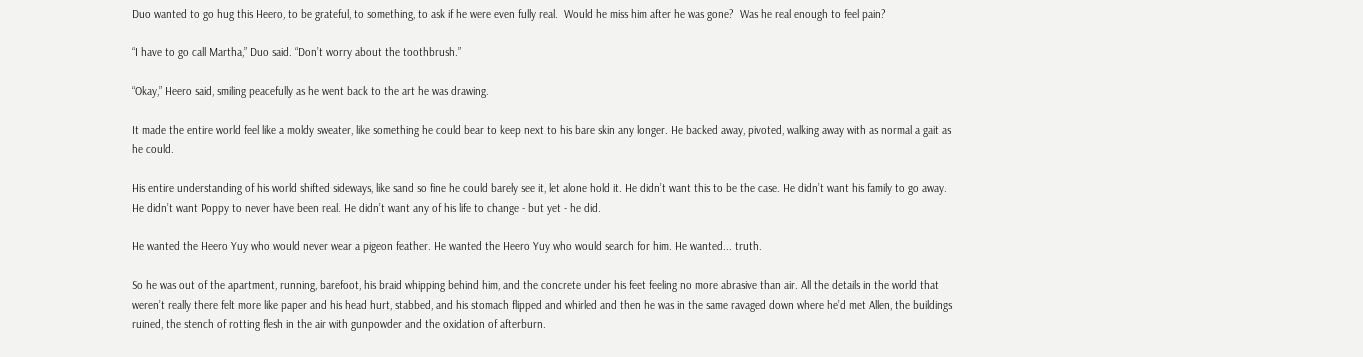Duo wanted to go hug this Heero, to be grateful, to something, to ask if he were even fully real.  Would he miss him after he was gone?  Was he real enough to feel pain?

“I have to go call Martha,” Duo said. “Don’t worry about the toothbrush.”

“Okay,” Heero said, smiling peacefully as he went back to the art he was drawing.

It made the entire world feel like a moldy sweater, like something he could bear to keep next to his bare skin any longer. He backed away, pivoted, walking away with as normal a gait as he could.

His entire understanding of his world shifted sideways, like sand so fine he could barely see it, let alone hold it. He didn’t want this to be the case. He didn’t want his family to go away. He didn’t want Poppy to never have been real. He didn’t want any of his life to change - but yet - he did.

He wanted the Heero Yuy who would never wear a pigeon feather. He wanted the Heero Yuy who would search for him. He wanted... truth.

So he was out of the apartment, running, barefoot, his braid whipping behind him, and the concrete under his feet feeling no more abrasive than air. All the details in the world that weren’t really there felt more like paper and his head hurt, stabbed, and his stomach flipped and whirled and then he was in the same ravaged down where he’d met Allen, the buildings ruined, the stench of rotting flesh in the air with gunpowder and the oxidation of afterburn.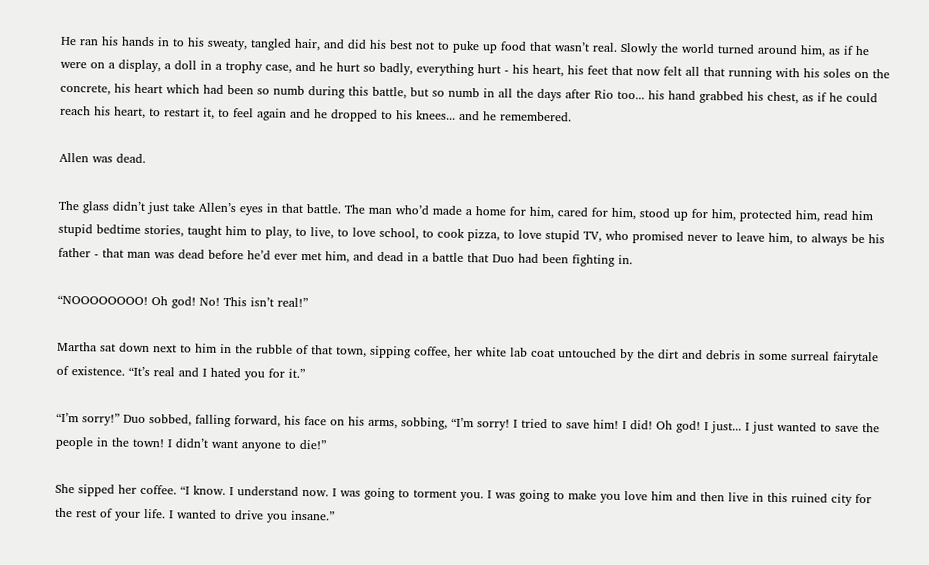He ran his hands in to his sweaty, tangled hair, and did his best not to puke up food that wasn’t real. Slowly the world turned around him, as if he were on a display, a doll in a trophy case, and he hurt so badly, everything hurt - his heart, his feet that now felt all that running with his soles on the concrete, his heart which had been so numb during this battle, but so numb in all the days after Rio too... his hand grabbed his chest, as if he could reach his heart, to restart it, to feel again and he dropped to his knees... and he remembered.

Allen was dead.

The glass didn’t just take Allen’s eyes in that battle. The man who’d made a home for him, cared for him, stood up for him, protected him, read him stupid bedtime stories, taught him to play, to live, to love school, to cook pizza, to love stupid TV, who promised never to leave him, to always be his father - that man was dead before he’d ever met him, and dead in a battle that Duo had been fighting in.

“NOOOOOOOO! Oh god! No! This isn’t real!”

Martha sat down next to him in the rubble of that town, sipping coffee, her white lab coat untouched by the dirt and debris in some surreal fairytale of existence. “It’s real and I hated you for it.”

“I’m sorry!” Duo sobbed, falling forward, his face on his arms, sobbing, “I’m sorry! I tried to save him! I did! Oh god! I just... I just wanted to save the people in the town! I didn’t want anyone to die!”

She sipped her coffee. “I know. I understand now. I was going to torment you. I was going to make you love him and then live in this ruined city for the rest of your life. I wanted to drive you insane.”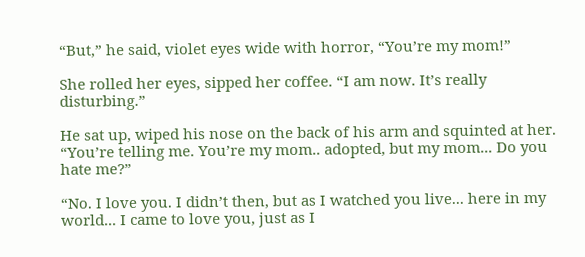“But,” he said, violet eyes wide with horror, “You’re my mom!”

She rolled her eyes, sipped her coffee. “I am now. It’s really disturbing.”

He sat up, wiped his nose on the back of his arm and squinted at her. “You’re telling me. You’re my mom.. adopted, but my mom... Do you hate me?”

“No. I love you. I didn’t then, but as I watched you live... here in my world... I came to love you, just as I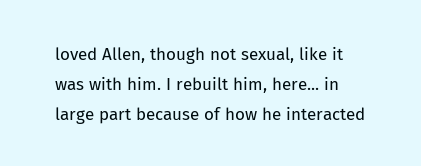loved Allen, though not sexual, like it was with him. I rebuilt him, here... in large part because of how he interacted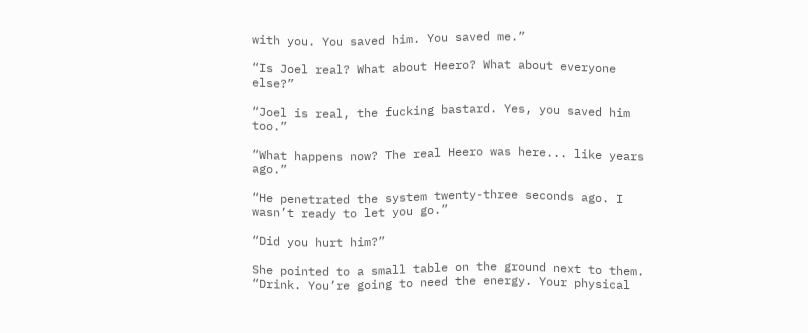with you. You saved him. You saved me.”

“Is Joel real? What about Heero? What about everyone else?”

“Joel is real, the fucking bastard. Yes, you saved him too.”

“What happens now? The real Heero was here... like years ago.”

“He penetrated the system twenty-three seconds ago. I wasn’t ready to let you go.”

“Did you hurt him?”

She pointed to a small table on the ground next to them. “Drink. You’re going to need the energy. Your physical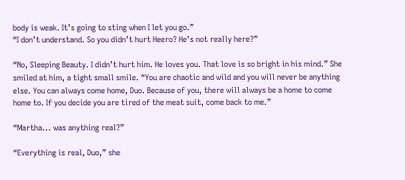body is weak. It’s going to sting when I let you go.”
“I don’t understand. So you didn’t hurt Heero? He’s not really here?”

“No, Sleeping Beauty. I didn’t hurt him. He loves you. That love is so bright in his mind.” She smiled at him, a tight small smile. “You are chaotic and wild and you will never be anything else. You can always come home, Duo. Because of you, there will always be a home to come home to. If you decide you are tired of the meat suit, come back to me.”

“Martha... was anything real?”

“Everything is real, Duo,” she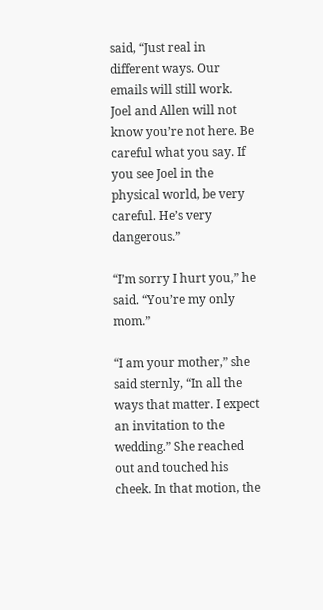said, “Just real in different ways. Our emails will still work. Joel and Allen will not know you’re not here. Be careful what you say. If you see Joel in the physical world, be very careful. He’s very dangerous.”

“I’m sorry I hurt you,” he said. “You’re my only mom.”

“I am your mother,” she said sternly, “In all the ways that matter. I expect an invitation to the wedding.” She reached out and touched his cheek. In that motion, the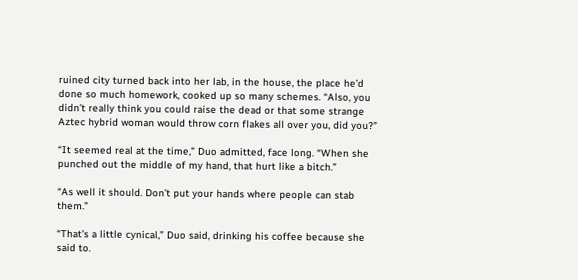ruined city turned back into her lab, in the house, the place he’d done so much homework, cooked up so many schemes. “Also, you didn’t really think you could raise the dead or that some strange Aztec hybrid woman would throw corn flakes all over you, did you?”

“It seemed real at the time,” Duo admitted, face long. “When she punched out the middle of my hand, that hurt like a bitch.”

“As well it should. Don’t put your hands where people can stab them.”

“That’s a little cynical,” Duo said, drinking his coffee because she said to.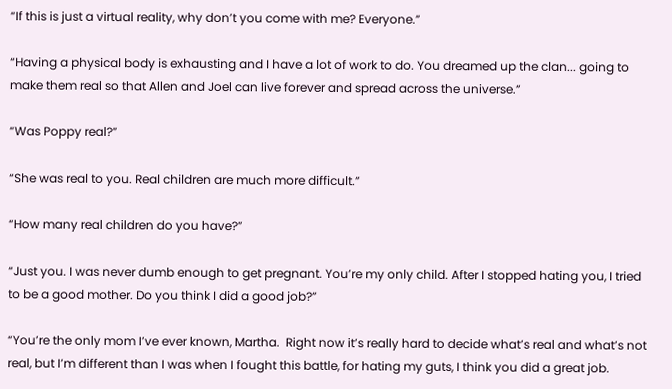“If this is just a virtual reality, why don’t you come with me? Everyone.”

“Having a physical body is exhausting and I have a lot of work to do. You dreamed up the clan... going to make them real so that Allen and Joel can live forever and spread across the universe.”

“Was Poppy real?”

“She was real to you. Real children are much more difficult.”

“How many real children do you have?”

“Just you. I was never dumb enough to get pregnant. You’re my only child. After I stopped hating you, I tried to be a good mother. Do you think I did a good job?”

“You’re the only mom I’ve ever known, Martha.  Right now it’s really hard to decide what’s real and what’s not real, but I’m different than I was when I fought this battle, for hating my guts, I think you did a great job.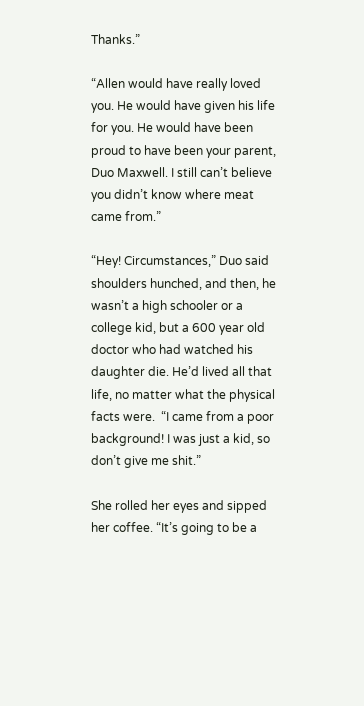Thanks.”

“Allen would have really loved you. He would have given his life for you. He would have been proud to have been your parent, Duo Maxwell. I still can’t believe you didn’t know where meat came from.”

“Hey! Circumstances,” Duo said shoulders hunched, and then, he wasn’t a high schooler or a college kid, but a 600 year old doctor who had watched his daughter die. He’d lived all that life, no matter what the physical facts were.  “I came from a poor background! I was just a kid, so don’t give me shit.”

She rolled her eyes and sipped her coffee. “It’s going to be a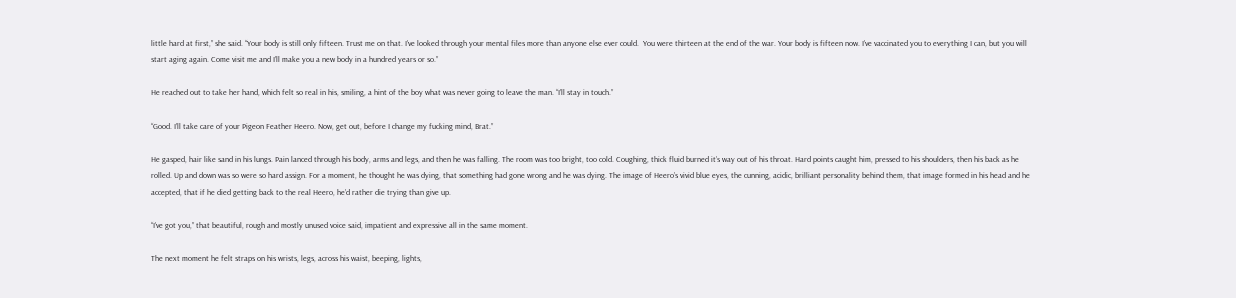little hard at first,” she said. “Your body is still only fifteen. Trust me on that. I’ve looked through your mental files more than anyone else ever could.  You were thirteen at the end of the war. Your body is fifteen now. I’ve vaccinated you to everything I can, but you will start aging again. Come visit me and I’ll make you a new body in a hundred years or so.”

He reached out to take her hand, which felt so real in his, smiling, a hint of the boy what was never going to leave the man. “I’ll stay in touch.”

“Good. I’ll take care of your Pigeon Feather Heero. Now, get out, before I change my fucking mind, Brat.”

He gasped, hair like sand in his lungs. Pain lanced through his body, arms and legs, and then he was falling. The room was too bright, too cold. Coughing, thick fluid burned it’s way out of his throat. Hard points caught him, pressed to his shoulders, then his back as he rolled. Up and down was so were so hard assign. For a moment, he thought he was dying, that something had gone wrong and he was dying. The image of Heero’s vivid blue eyes, the cunning, acidic, brilliant personality behind them, that image formed in his head and he accepted, that if he died getting back to the real Heero, he’d rather die trying than give up.

“I’ve got you,” that beautiful, rough and mostly unused voice said, impatient and expressive all in the same moment.

The next moment he felt straps on his wrists, legs, across his waist, beeping, lights,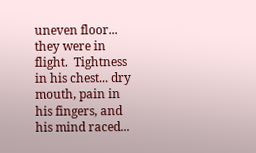uneven floor... they were in flight.  Tightness in his chest... dry mouth, pain in his fingers, and his mind raced...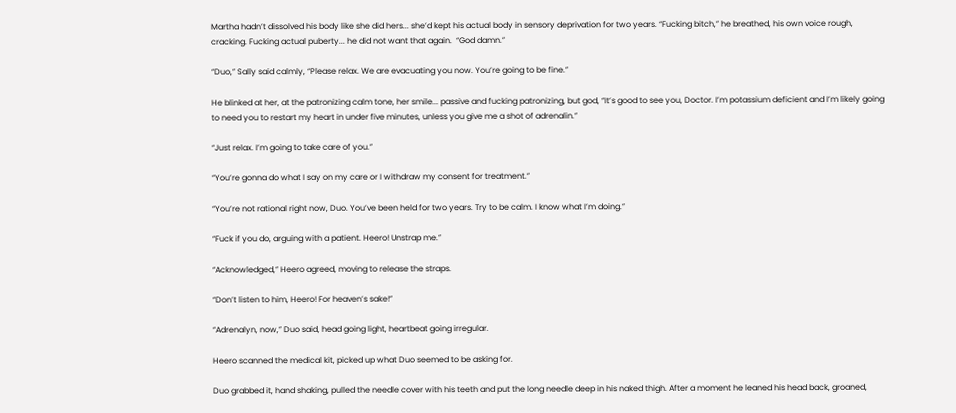Martha hadn’t dissolved his body like she did hers... she’d kept his actual body in sensory deprivation for two years. “Fucking bitch,” he breathed, his own voice rough, cracking. Fucking actual puberty... he did not want that again.  “God damn.”

“Duo,” Sally said calmly, “Please relax. We are evacuating you now. You’re going to be fine.”

He blinked at her, at the patronizing calm tone, her smile... passive and fucking patronizing, but god, “It’s good to see you, Doctor. I’m potassium deficient and I’m likely going to need you to restart my heart in under five minutes, unless you give me a shot of adrenalin.”

“Just relax. I’m going to take care of you.”

“You’re gonna do what I say on my care or I withdraw my consent for treatment.”

“You’re not rational right now, Duo. You’ve been held for two years. Try to be calm. I know what I’m doing.”

“Fuck if you do, arguing with a patient. Heero! Unstrap me.”

“Acknowledged,” Heero agreed, moving to release the straps.

“Don’t listen to him, Heero! For heaven’s sake!”

“Adrenalyn, now,” Duo said, head going light, heartbeat going irregular.

Heero scanned the medical kit, picked up what Duo seemed to be asking for.

Duo grabbed it, hand shaking, pulled the needle cover with his teeth and put the long needle deep in his naked thigh. After a moment he leaned his head back, groaned,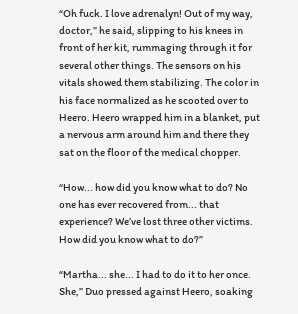“Oh fuck. I love adrenalyn! Out of my way, doctor,” he said, slipping to his knees in front of her kit, rummaging through it for several other things. The sensors on his vitals showed them stabilizing. The color in his face normalized as he scooted over to Heero. Heero wrapped him in a blanket, put a nervous arm around him and there they sat on the floor of the medical chopper.

“How... how did you know what to do? No one has ever recovered from... that experience? We’ve lost three other victims. How did you know what to do?”

“Martha... she... I had to do it to her once. She,” Duo pressed against Heero, soaking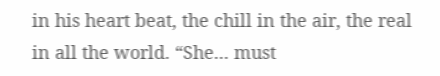in his heart beat, the chill in the air, the real in all the world. “She... must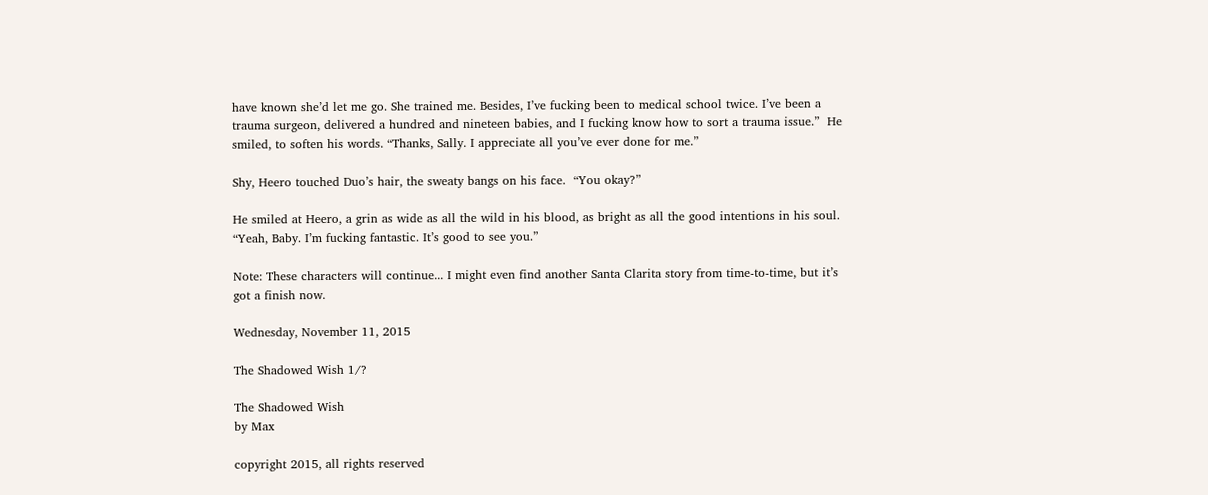have known she’d let me go. She trained me. Besides, I’ve fucking been to medical school twice. I’ve been a trauma surgeon, delivered a hundred and nineteen babies, and I fucking know how to sort a trauma issue.”  He smiled, to soften his words. “Thanks, Sally. I appreciate all you’ve ever done for me.”

Shy, Heero touched Duo’s hair, the sweaty bangs on his face.  “You okay?”

He smiled at Heero, a grin as wide as all the wild in his blood, as bright as all the good intentions in his soul. “Yeah, Baby. I’m fucking fantastic. It’s good to see you.”

Note: These characters will continue... I might even find another Santa Clarita story from time-to-time, but it’s got a finish now.

Wednesday, November 11, 2015

The Shadowed Wish 1/?

The Shadowed Wish
by Max

copyright 2015, all rights reserved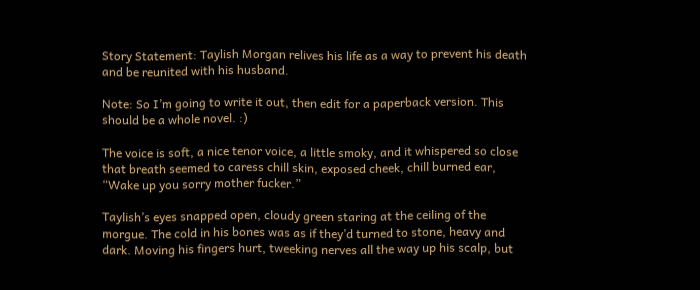Story Statement: Taylish Morgan relives his life as a way to prevent his death and be reunited with his husband.

Note: So I’m going to write it out, then edit for a paperback version. This should be a whole novel. :)

The voice is soft, a nice tenor voice, a little smoky, and it whispered so close that breath seemed to caress chill skin, exposed cheek, chill burned ear, “Wake up you sorry mother fucker.”

Taylish’s eyes snapped open, cloudy green staring at the ceiling of the morgue. The cold in his bones was as if they’d turned to stone, heavy and dark. Moving his fingers hurt, tweeking nerves all the way up his scalp, but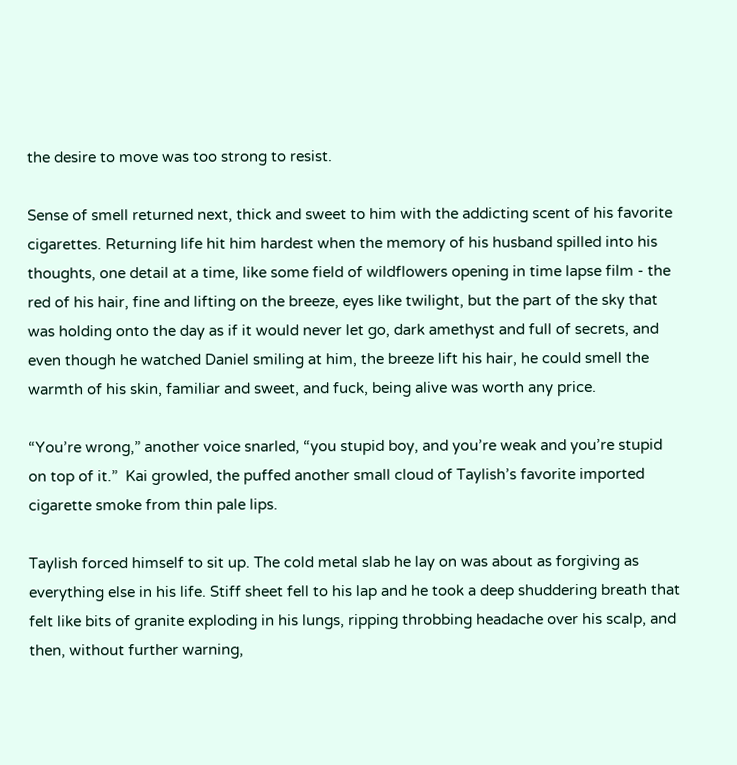the desire to move was too strong to resist.

Sense of smell returned next, thick and sweet to him with the addicting scent of his favorite cigarettes. Returning life hit him hardest when the memory of his husband spilled into his thoughts, one detail at a time, like some field of wildflowers opening in time lapse film - the red of his hair, fine and lifting on the breeze, eyes like twilight, but the part of the sky that was holding onto the day as if it would never let go, dark amethyst and full of secrets, and  even though he watched Daniel smiling at him, the breeze lift his hair, he could smell the warmth of his skin, familiar and sweet, and fuck, being alive was worth any price.

“You’re wrong,” another voice snarled, “you stupid boy, and you’re weak and you’re stupid on top of it.”  Kai growled, the puffed another small cloud of Taylish’s favorite imported cigarette smoke from thin pale lips.

Taylish forced himself to sit up. The cold metal slab he lay on was about as forgiving as everything else in his life. Stiff sheet fell to his lap and he took a deep shuddering breath that felt like bits of granite exploding in his lungs, ripping throbbing headache over his scalp, and then, without further warning,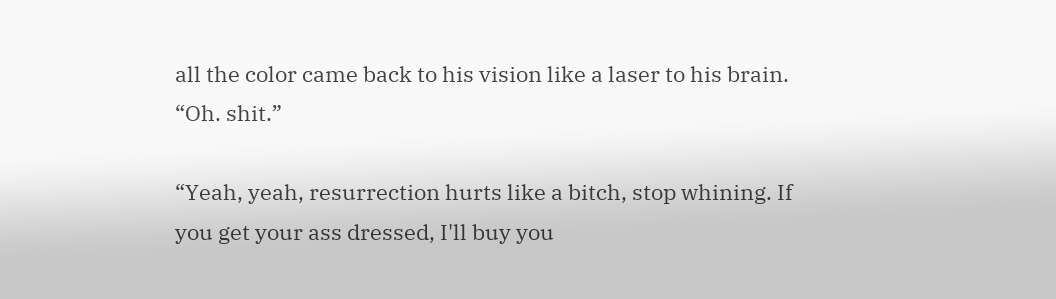all the color came back to his vision like a laser to his brain. “Oh. shit.”

“Yeah, yeah, resurrection hurts like a bitch, stop whining. If you get your ass dressed, I'll buy you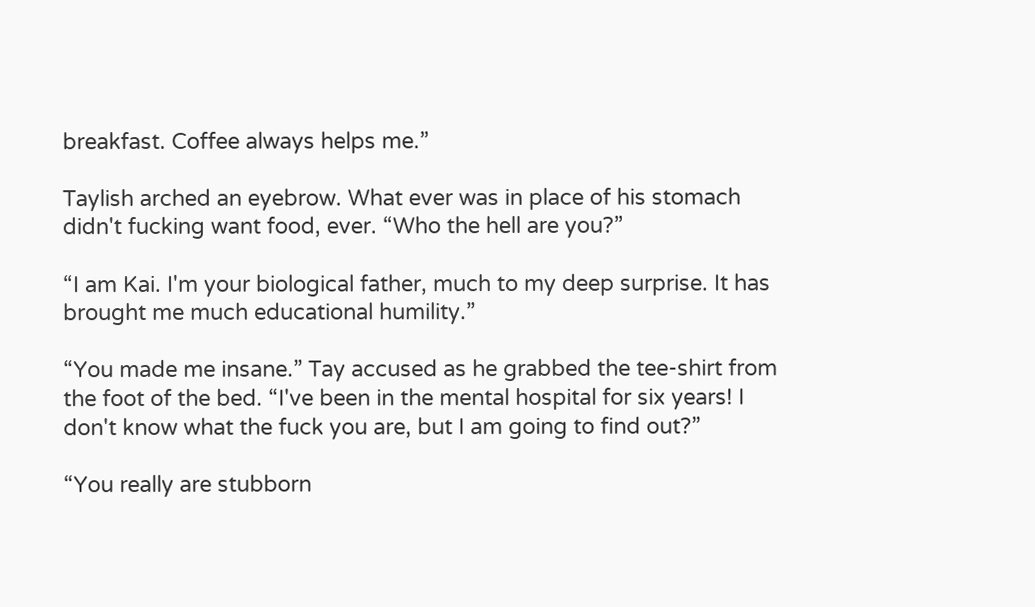breakfast. Coffee always helps me.”

Taylish arched an eyebrow. What ever was in place of his stomach didn't fucking want food, ever. “Who the hell are you?”

“I am Kai. I'm your biological father, much to my deep surprise. It has brought me much educational humility.”

“You made me insane.” Tay accused as he grabbed the tee-shirt from the foot of the bed. “I've been in the mental hospital for six years! I don't know what the fuck you are, but I am going to find out?”

“You really are stubborn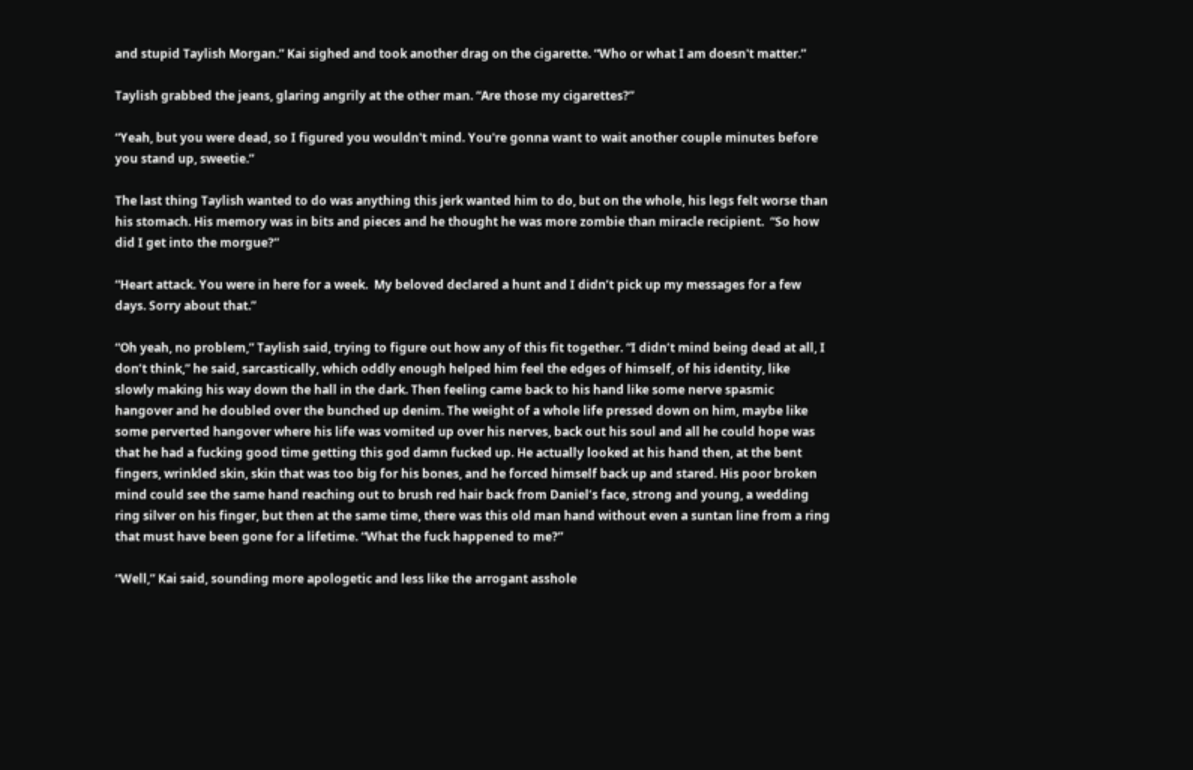and stupid Taylish Morgan.” Kai sighed and took another drag on the cigarette. “Who or what I am doesn't matter.”

Taylish grabbed the jeans, glaring angrily at the other man. “Are those my cigarettes?”

“Yeah, but you were dead, so I figured you wouldn't mind. You're gonna want to wait another couple minutes before you stand up, sweetie.”

The last thing Taylish wanted to do was anything this jerk wanted him to do, but on the whole, his legs felt worse than his stomach. His memory was in bits and pieces and he thought he was more zombie than miracle recipient.  “So how did I get into the morgue?”

“Heart attack. You were in here for a week.  My beloved declared a hunt and I didn’t pick up my messages for a few days. Sorry about that.”

“Oh yeah, no problem,” Taylish said, trying to figure out how any of this fit together. “I didn’t mind being dead at all, I don’t think,” he said, sarcastically, which oddly enough helped him feel the edges of himself, of his identity, like slowly making his way down the hall in the dark. Then feeling came back to his hand like some nerve spasmic hangover and he doubled over the bunched up denim. The weight of a whole life pressed down on him, maybe like some perverted hangover where his life was vomited up over his nerves, back out his soul and all he could hope was that he had a fucking good time getting this god damn fucked up. He actually looked at his hand then, at the bent fingers, wrinkled skin, skin that was too big for his bones, and he forced himself back up and stared. His poor broken mind could see the same hand reaching out to brush red hair back from Daniel’s face, strong and young, a wedding ring silver on his finger, but then at the same time, there was this old man hand without even a suntan line from a ring that must have been gone for a lifetime. “What the fuck happened to me?”

“Well,” Kai said, sounding more apologetic and less like the arrogant asshole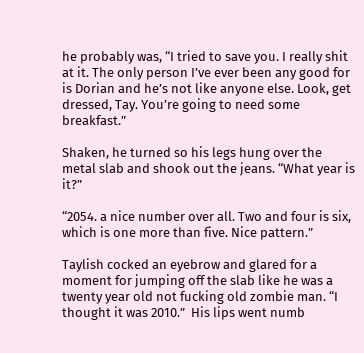he probably was, “I tried to save you. I really shit at it. The only person I’ve ever been any good for is Dorian and he’s not like anyone else. Look, get dressed, Tay. You’re going to need some breakfast.”

Shaken, he turned so his legs hung over the metal slab and shook out the jeans. “What year is it?”

“2054. a nice number over all. Two and four is six, which is one more than five. Nice pattern.”

Taylish cocked an eyebrow and glared for a moment for jumping off the slab like he was a twenty year old not fucking old zombie man. “I thought it was 2010.”  His lips went numb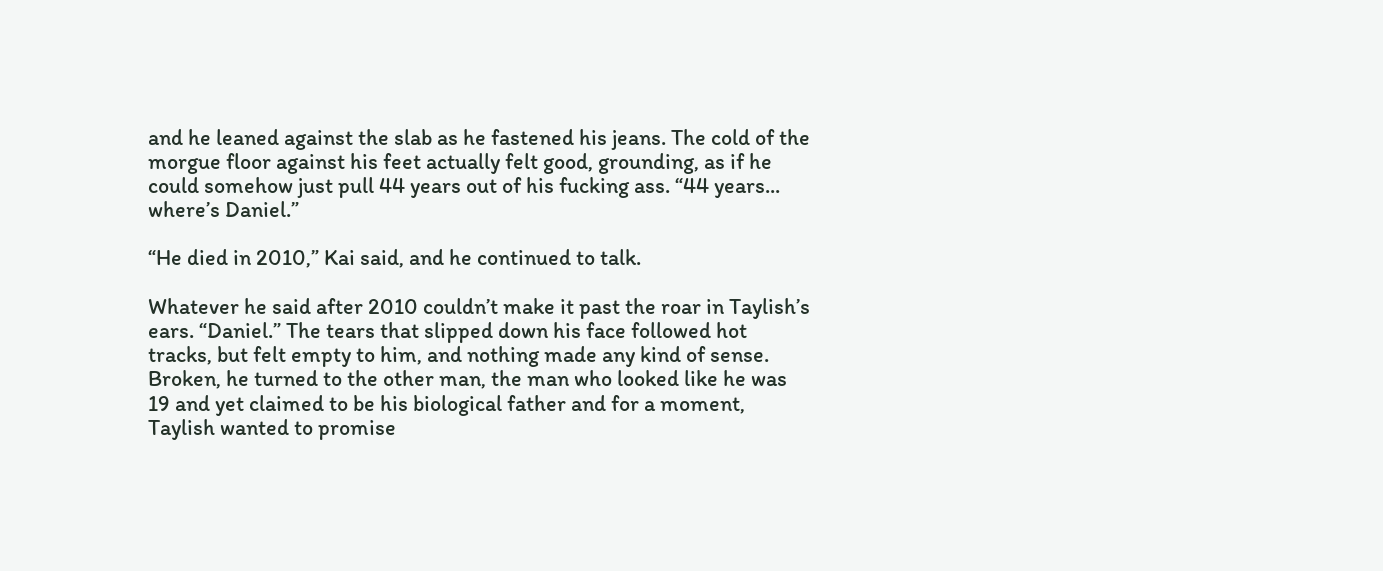and he leaned against the slab as he fastened his jeans. The cold of the morgue floor against his feet actually felt good, grounding, as if he could somehow just pull 44 years out of his fucking ass. “44 years... where’s Daniel.”

“He died in 2010,” Kai said, and he continued to talk.

Whatever he said after 2010 couldn’t make it past the roar in Taylish’s ears. “Daniel.” The tears that slipped down his face followed hot tracks, but felt empty to him, and nothing made any kind of sense. Broken, he turned to the other man, the man who looked like he was 19 and yet claimed to be his biological father and for a moment, Taylish wanted to promise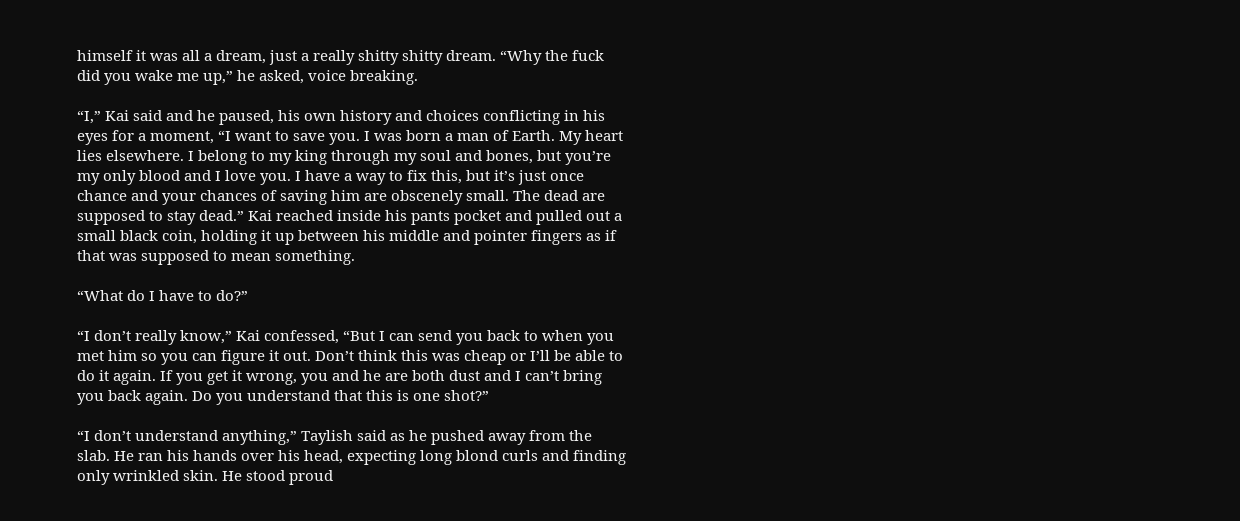himself it was all a dream, just a really shitty shitty dream. “Why the fuck did you wake me up,” he asked, voice breaking.

“I,” Kai said and he paused, his own history and choices conflicting in his eyes for a moment, “I want to save you. I was born a man of Earth. My heart lies elsewhere. I belong to my king through my soul and bones, but you’re my only blood and I love you. I have a way to fix this, but it’s just once chance and your chances of saving him are obscenely small. The dead are supposed to stay dead.” Kai reached inside his pants pocket and pulled out a small black coin, holding it up between his middle and pointer fingers as if that was supposed to mean something.

“What do I have to do?”

“I don’t really know,” Kai confessed, “But I can send you back to when you met him so you can figure it out. Don’t think this was cheap or I’ll be able to do it again. If you get it wrong, you and he are both dust and I can’t bring you back again. Do you understand that this is one shot?”

“I don’t understand anything,” Taylish said as he pushed away from the slab. He ran his hands over his head, expecting long blond curls and finding only wrinkled skin. He stood proud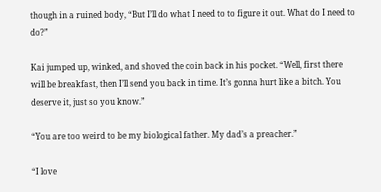though in a ruined body, “But I’ll do what I need to to figure it out. What do I need to do?”

Kai jumped up, winked, and shoved the coin back in his pocket. “Well, first there will be breakfast, then I’ll send you back in time. It’s gonna hurt like a bitch. You deserve it, just so you know.”

“You are too weird to be my biological father. My dad’s a preacher.”

“I love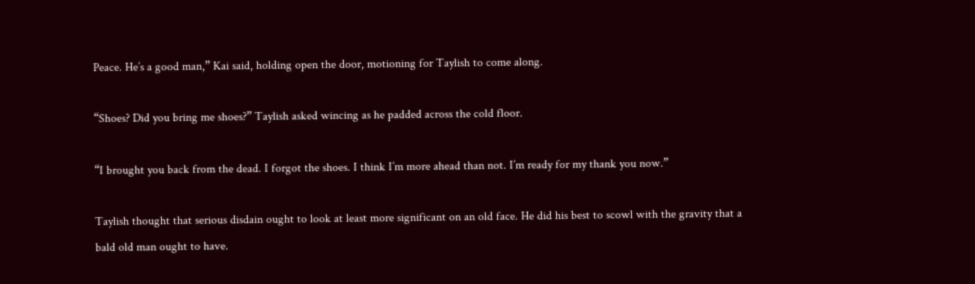Peace. He’s a good man,” Kai said, holding open the door, motioning for Taylish to come along.

“Shoes? Did you bring me shoes?” Taylish asked wincing as he padded across the cold floor.

“I brought you back from the dead. I forgot the shoes. I think I’m more ahead than not. I’m ready for my thank you now.”

Taylish thought that serious disdain ought to look at least more significant on an old face. He did his best to scowl with the gravity that a bald old man ought to have.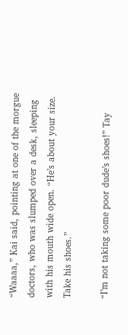“Waaaa,” Kai said, pointing at one of the morgue doctors, who was slumped over a desk, sleeping with his mouth wide open. “He’s about your size. Take his shoes.”

“I’m not taking some poor dude’s shoes!” Tay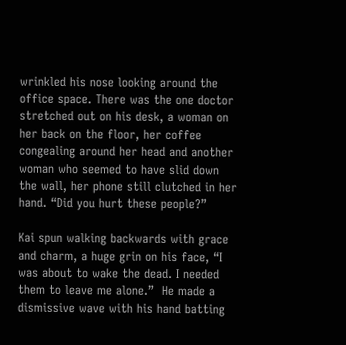wrinkled his nose looking around the office space. There was the one doctor stretched out on his desk, a woman on her back on the floor, her coffee congealing around her head and another woman who seemed to have slid down the wall, her phone still clutched in her hand. “Did you hurt these people?”

Kai spun walking backwards with grace and charm, a huge grin on his face, “I was about to wake the dead. I needed them to leave me alone.”  He made a dismissive wave with his hand batting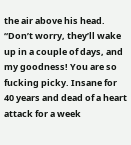the air above his head. “Don’t worry, they’ll wake up in a couple of days, and my goodness! You are so fucking picky. Insane for 40 years and dead of a heart attack for a week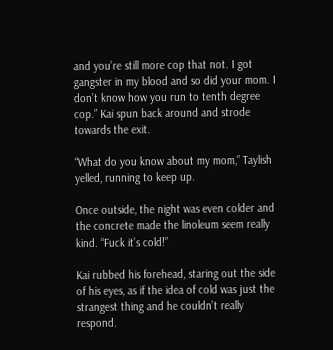and you’re still more cop that not. I got gangster in my blood and so did your mom. I don’t know how you run to tenth degree cop.” Kai spun back around and strode towards the exit.

“What do you know about my mom,” Taylish yelled, running to keep up.

Once outside, the night was even colder and the concrete made the linoleum seem really kind. “Fuck it’s cold!”

Kai rubbed his forehead, staring out the side of his eyes, as if the idea of cold was just the strangest thing and he couldn’t really respond.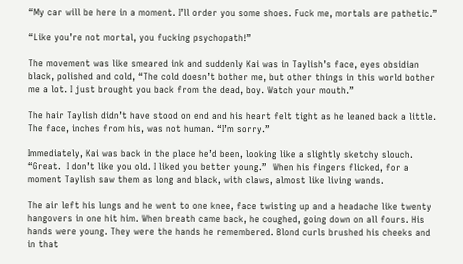“My car will be here in a moment. I’ll order you some shoes. Fuck me, mortals are pathetic.”

“Like you’re not mortal, you fucking psychopath!”

The movement was like smeared ink and suddenly Kai was in Taylish’s face, eyes obsidian black, polished and cold, “The cold doesn’t bother me, but other things in this world bother me a lot. I just brought you back from the dead, boy. Watch your mouth.”

The hair Taylish didn’t have stood on end and his heart felt tight as he leaned back a little. The face, inches from his, was not human. “I’m sorry.”

Immediately, Kai was back in the place he’d been, looking like a slightly sketchy slouch. “Great.  I don’t like you old. I liked you better young.”  When his fingers flicked, for a moment Taylish saw them as long and black, with claws, almost like living wands.

The air left his lungs and he went to one knee, face twisting up and a headache like twenty hangovers in one hit him. When breath came back, he coughed, going down on all fours. His hands were young. They were the hands he remembered. Blond curls brushed his cheeks and in that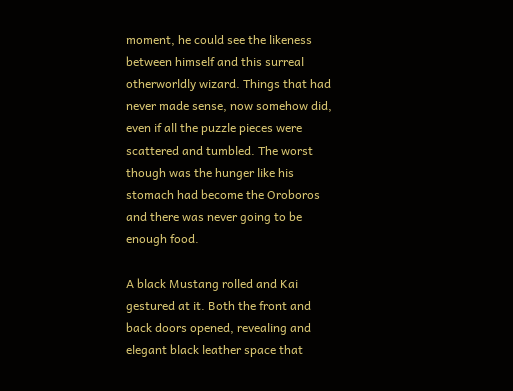moment, he could see the likeness between himself and this surreal otherworldly wizard. Things that had never made sense, now somehow did, even if all the puzzle pieces were scattered and tumbled. The worst though was the hunger like his stomach had become the Oroboros and there was never going to be enough food.

A black Mustang rolled and Kai gestured at it. Both the front and back doors opened, revealing and elegant black leather space that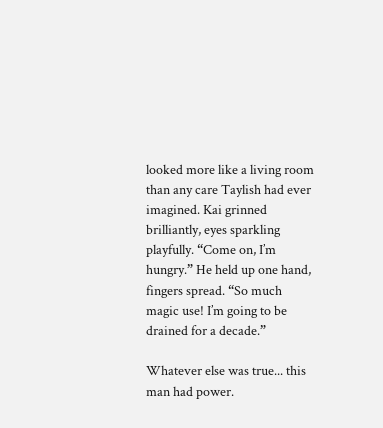looked more like a living room than any care Taylish had ever imagined. Kai grinned brilliantly, eyes sparkling playfully. “Come on, I’m hungry.” He held up one hand, fingers spread. “So much magic use! I’m going to be drained for a decade.”

Whatever else was true... this man had power.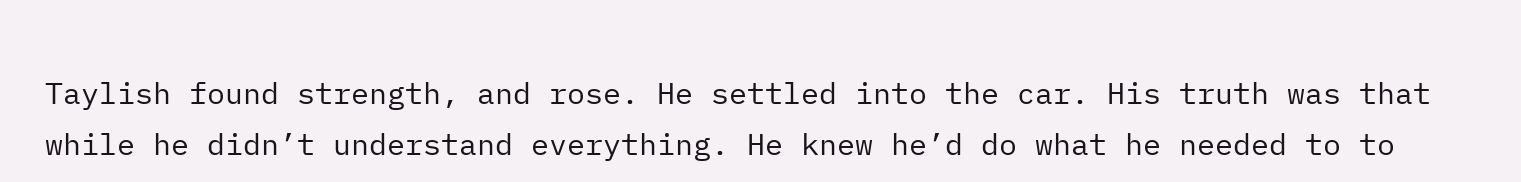Taylish found strength, and rose. He settled into the car. His truth was that while he didn’t understand everything. He knew he’d do what he needed to to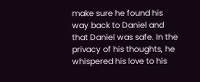make sure he found his way back to Daniel and that Daniel was safe. In the privacy of his thoughts, he whispered his love to his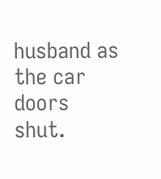husband as the car doors shut.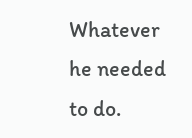Whatever he needed to do.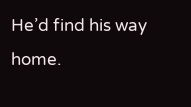He’d find his way home.